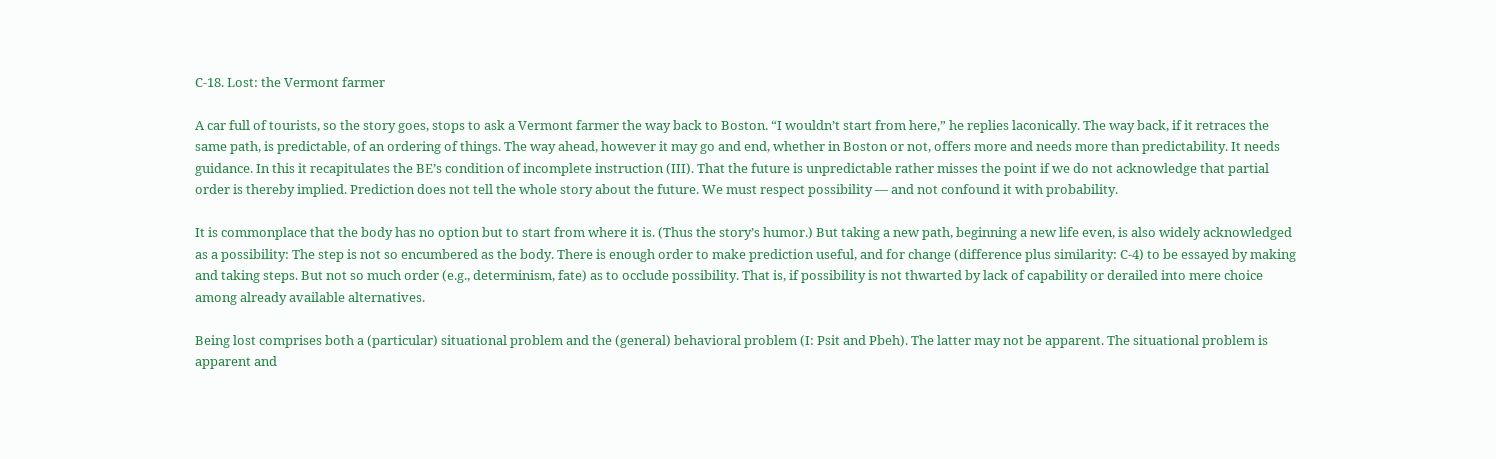C-18. Lost: the Vermont farmer

A car full of tourists, so the story goes, stops to ask a Vermont farmer the way back to Boston. “I wouldn’t start from here,” he replies laconically. The way back, if it retraces the same path, is predictable, of an ordering of things. The way ahead, however it may go and end, whether in Boston or not, offers more and needs more than predictability. It needs guidance. In this it recapitulates the BE’s condition of incomplete instruction (III). That the future is unpredictable rather misses the point if we do not acknowledge that partial order is thereby implied. Prediction does not tell the whole story about the future. We must respect possibility — and not confound it with probability.

It is commonplace that the body has no option but to start from where it is. (Thus the story’s humor.) But taking a new path, beginning a new life even, is also widely acknowledged as a possibility: The step is not so encumbered as the body. There is enough order to make prediction useful, and for change (difference plus similarity: C-4) to be essayed by making and taking steps. But not so much order (e.g., determinism, fate) as to occlude possibility. That is, if possibility is not thwarted by lack of capability or derailed into mere choice among already available alternatives.

Being lost comprises both a (particular) situational problem and the (general) behavioral problem (I: Psit and Pbeh). The latter may not be apparent. The situational problem is apparent and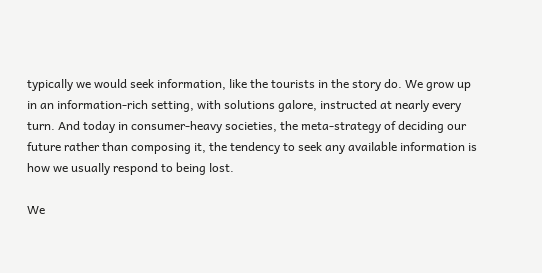typically we would seek information, like the tourists in the story do. We grow up in an information-rich setting, with solutions galore, instructed at nearly every turn. And today in consumer-heavy societies, the meta-strategy of deciding our future rather than composing it, the tendency to seek any available information is how we usually respond to being lost.

We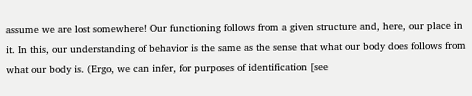assume we are lost somewhere! Our functioning follows from a given structure and, here, our place in it. In this, our understanding of behavior is the same as the sense that what our body does follows from what our body is. (Ergo, we can infer, for purposes of identification [see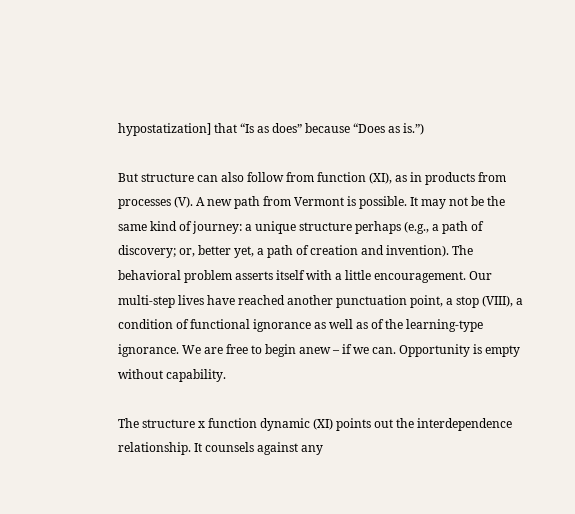hypostatization] that “Is as does” because “Does as is.”)

But structure can also follow from function (XI), as in products from processes (V). A new path from Vermont is possible. It may not be the same kind of journey: a unique structure perhaps (e.g., a path of discovery; or, better yet, a path of creation and invention). The behavioral problem asserts itself with a little encouragement. Our multi-step lives have reached another punctuation point, a stop (VIII), a condition of functional ignorance as well as of the learning-type ignorance. We are free to begin anew – if we can. Opportunity is empty without capability.

The structure x function dynamic (XI) points out the interdependence relationship. It counsels against any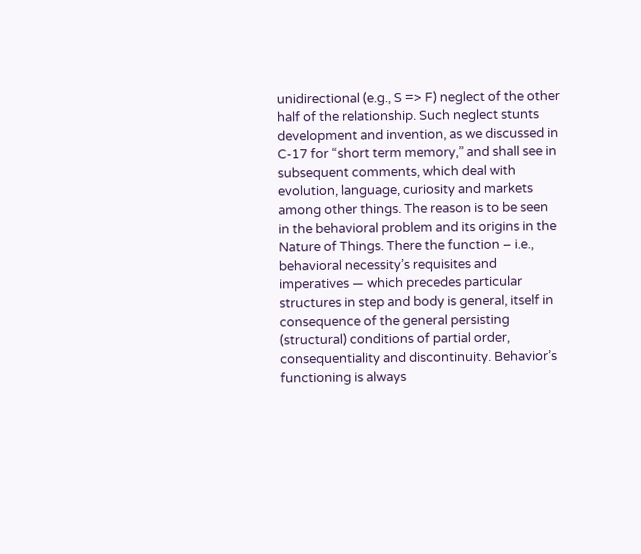unidirectional (e.g., S => F) neglect of the other half of the relationship. Such neglect stunts development and invention, as we discussed in C-17 for “short term memory,” and shall see in subsequent comments, which deal with evolution, language, curiosity and markets among other things. The reason is to be seen in the behavioral problem and its origins in the Nature of Things. There the function – i.e., behavioral necessity’s requisites and imperatives — which precedes particular structures in step and body is general, itself in consequence of the general persisting (structural) conditions of partial order, consequentiality and discontinuity. Behavior’s functioning is always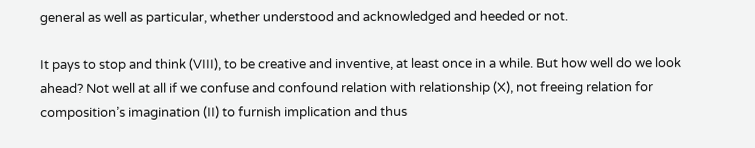general as well as particular, whether understood and acknowledged and heeded or not.

It pays to stop and think (VIII), to be creative and inventive, at least once in a while. But how well do we look ahead? Not well at all if we confuse and confound relation with relationship (X), not freeing relation for composition’s imagination (II) to furnish implication and thus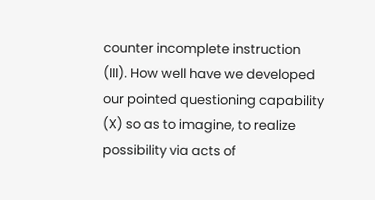counter incomplete instruction (III). How well have we developed our pointed questioning capability (X) so as to imagine, to realize possibility via acts of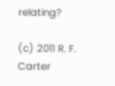relating?

(c) 2011 R. F. Carter